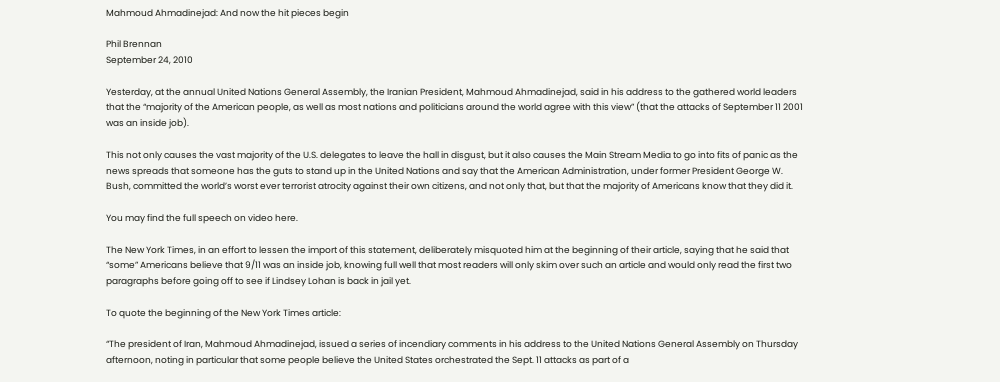Mahmoud Ahmadinejad: And now the hit pieces begin

Phil Brennan
September 24, 2010

Yesterday, at the annual United Nations General Assembly, the Iranian President, Mahmoud Ahmadinejad, said in his address to the gathered world leaders that the “majority of the American people, as well as most nations and politicians around the world agree with this view” (that the attacks of September 11 2001 was an inside job).

This not only causes the vast majority of the U.S. delegates to leave the hall in disgust, but it also causes the Main Stream Media to go into fits of panic as the news spreads that someone has the guts to stand up in the United Nations and say that the American Administration, under former President George W. Bush, committed the world’s worst ever terrorist atrocity against their own citizens, and not only that, but that the majority of Americans know that they did it.

You may find the full speech on video here.

The New York Times, in an effort to lessen the import of this statement, deliberately misquoted him at the beginning of their article, saying that he said that “some” Americans believe that 9/11 was an inside job, knowing full well that most readers will only skim over such an article and would only read the first two paragraphs before going off to see if Lindsey Lohan is back in jail yet.

To quote the beginning of the New York Times article:

“The president of Iran, Mahmoud Ahmadinejad, issued a series of incendiary comments in his address to the United Nations General Assembly on Thursday afternoon, noting in particular that some people believe the United States orchestrated the Sept. 11 attacks as part of a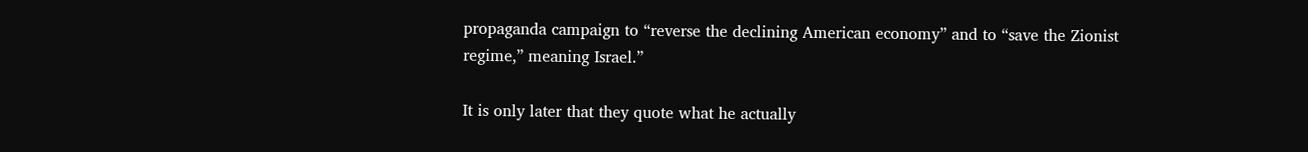propaganda campaign to “reverse the declining American economy” and to “save the Zionist regime,” meaning Israel.”

It is only later that they quote what he actually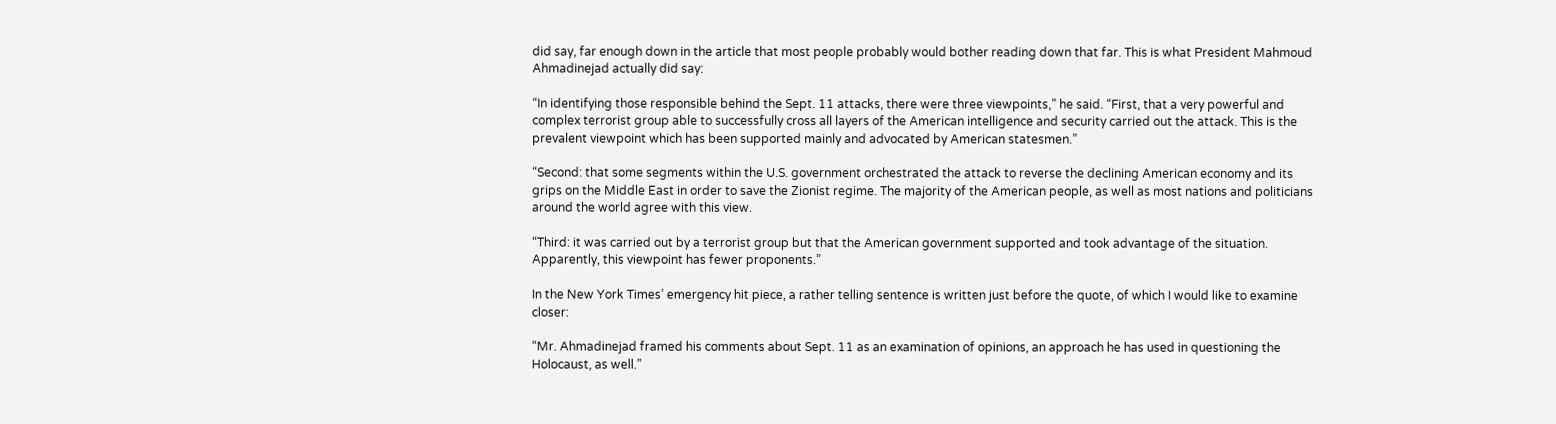did say, far enough down in the article that most people probably would bother reading down that far. This is what President Mahmoud Ahmadinejad actually did say:

“In identifying those responsible behind the Sept. 11 attacks, there were three viewpoints,” he said. “First, that a very powerful and complex terrorist group able to successfully cross all layers of the American intelligence and security carried out the attack. This is the prevalent viewpoint which has been supported mainly and advocated by American statesmen.”

“Second: that some segments within the U.S. government orchestrated the attack to reverse the declining American economy and its grips on the Middle East in order to save the Zionist regime. The majority of the American people, as well as most nations and politicians around the world agree with this view.

“Third: it was carried out by a terrorist group but that the American government supported and took advantage of the situation. Apparently, this viewpoint has fewer proponents.”

In the New York Times’ emergency hit piece, a rather telling sentence is written just before the quote, of which I would like to examine closer:

“Mr. Ahmadinejad framed his comments about Sept. 11 as an examination of opinions, an approach he has used in questioning the Holocaust, as well.”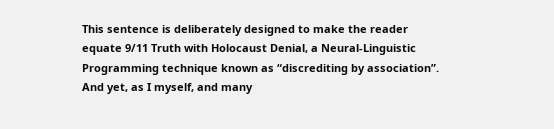This sentence is deliberately designed to make the reader equate 9/11 Truth with Holocaust Denial, a Neural-Linguistic Programming technique known as “discrediting by association”. And yet, as I myself, and many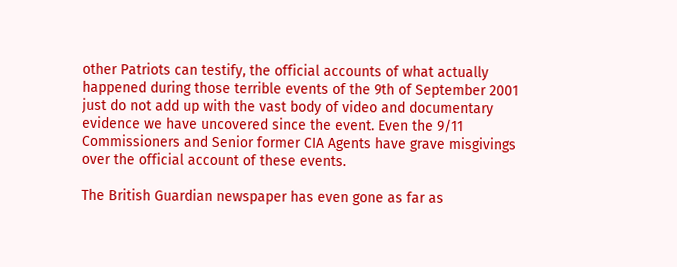other Patriots can testify, the official accounts of what actually happened during those terrible events of the 9th of September 2001 just do not add up with the vast body of video and documentary evidence we have uncovered since the event. Even the 9/11 Commissioners and Senior former CIA Agents have grave misgivings over the official account of these events.

The British Guardian newspaper has even gone as far as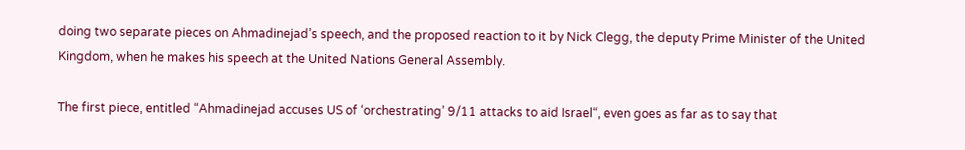doing two separate pieces on Ahmadinejad’s speech, and the proposed reaction to it by Nick Clegg, the deputy Prime Minister of the United Kingdom, when he makes his speech at the United Nations General Assembly.

The first piece, entitled “Ahmadinejad accuses US of ‘orchestrating’ 9/11 attacks to aid Israel“, even goes as far as to say that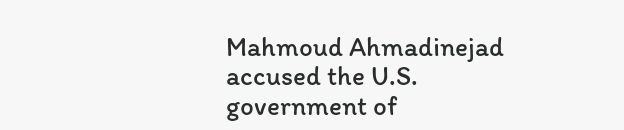Mahmoud Ahmadinejad accused the U.S. government of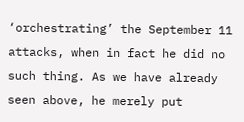‘orchestrating’ the September 11 attacks, when in fact he did no such thing. As we have already seen above, he merely put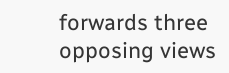forwards three opposing views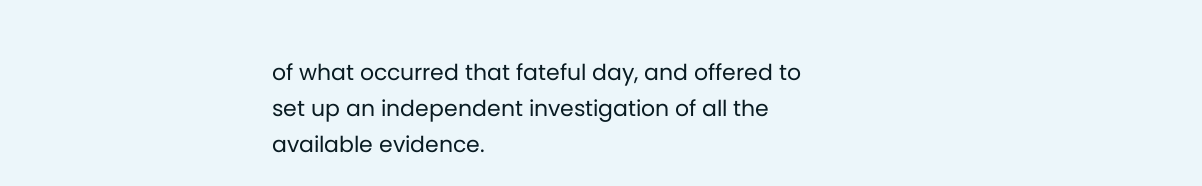of what occurred that fateful day, and offered to set up an independent investigation of all the available evidence.